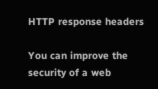HTTP response headers

You can improve the security of a web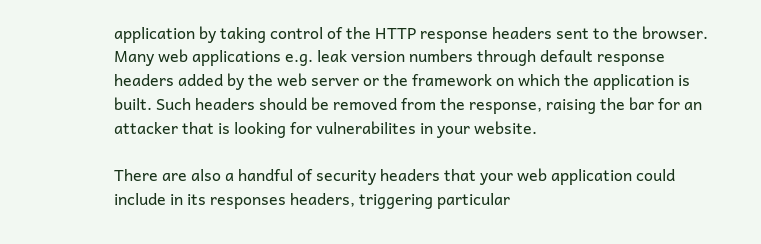application by taking control of the HTTP response headers sent to the browser. Many web applications e.g. leak version numbers through default response headers added by the web server or the framework on which the application is built. Such headers should be removed from the response, raising the bar for an attacker that is looking for vulnerabilites in your website.

There are also a handful of security headers that your web application could include in its responses headers, triggering particular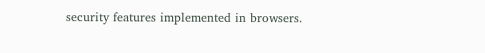security features implemented in browsers.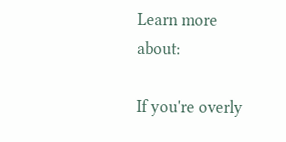Learn more about:

If you're overly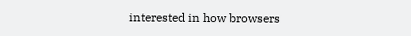interested in how browsers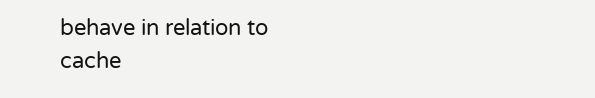behave in relation to cache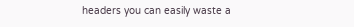headers you can easily waste a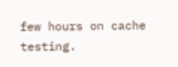few hours on cache testing.